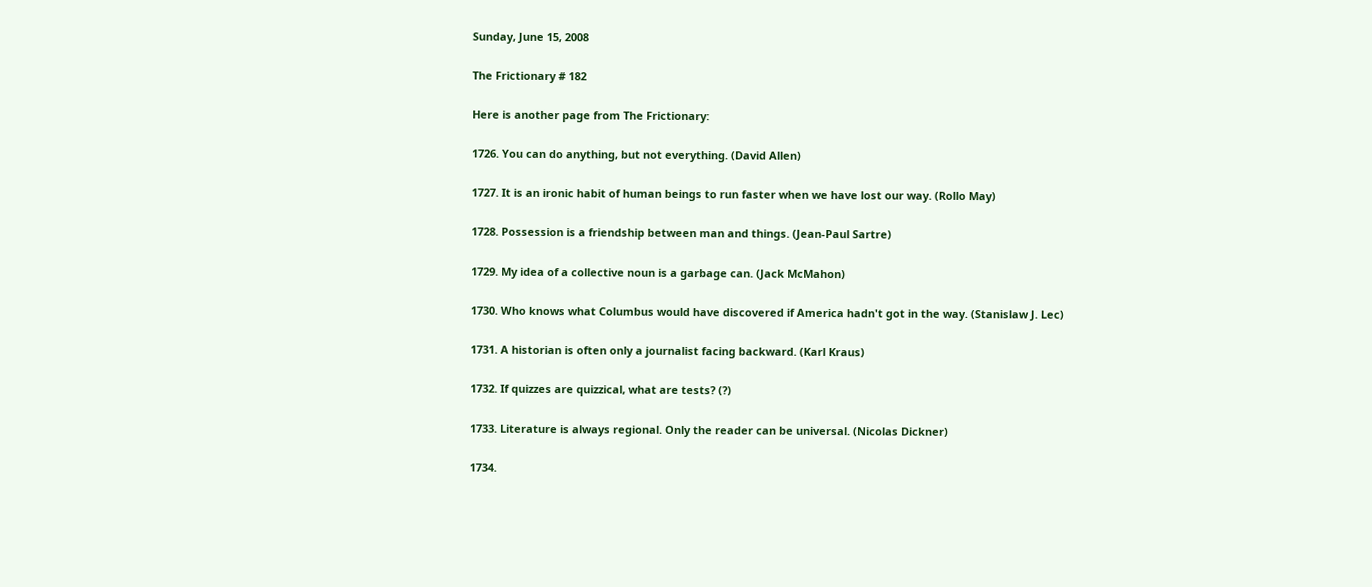Sunday, June 15, 2008

The Frictionary # 182

Here is another page from The Frictionary:

1726. You can do anything, but not everything. (David Allen)

1727. It is an ironic habit of human beings to run faster when we have lost our way. (Rollo May)

1728. Possession is a friendship between man and things. (Jean-Paul Sartre)

1729. My idea of a collective noun is a garbage can. (Jack McMahon)

1730. Who knows what Columbus would have discovered if America hadn't got in the way. (Stanislaw J. Lec)

1731. A historian is often only a journalist facing backward. (Karl Kraus)

1732. If quizzes are quizzical, what are tests? (?)

1733. Literature is always regional. Only the reader can be universal. (Nicolas Dickner)

1734.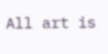All art is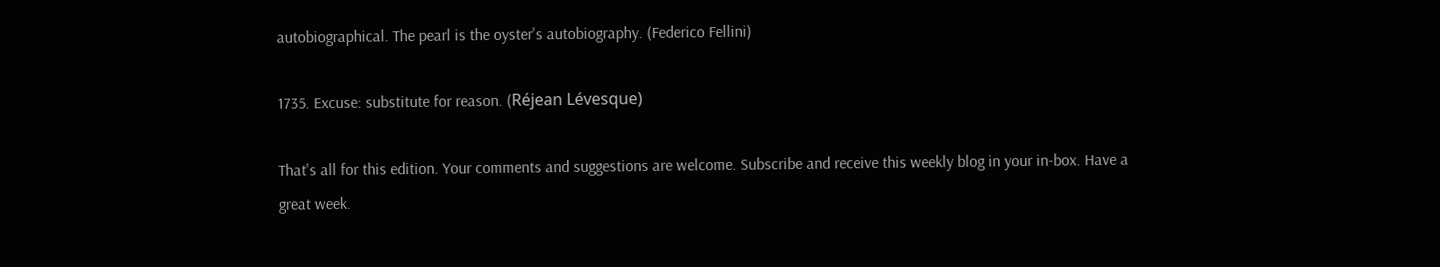autobiographical. The pearl is the oyster's autobiography. (Federico Fellini)

1735. Excuse: substitute for reason. (Réjean Lévesque)

That's all for this edition. Your comments and suggestions are welcome. Subscribe and receive this weekly blog in your in-box. Have a great week.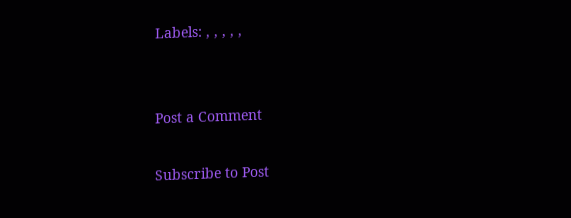Labels: , , , , ,


Post a Comment

Subscribe to Post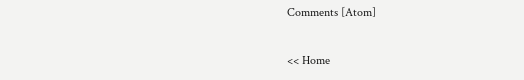Comments [Atom]

<< Home